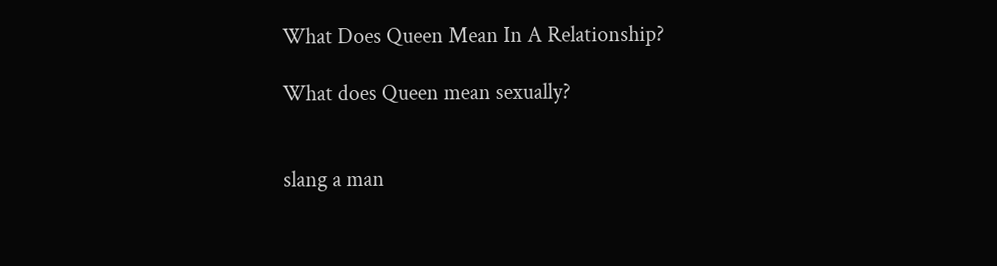What Does Queen Mean In A Relationship?

What does Queen mean sexually?


slang a man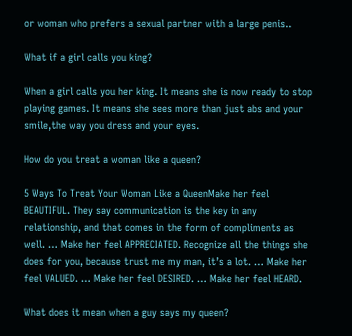or woman who prefers a sexual partner with a large penis..

What if a girl calls you king?

When a girl calls you her king. It means she is now ready to stop playing games. It means she sees more than just abs and your smile,the way you dress and your eyes.

How do you treat a woman like a queen?

5 Ways To Treat Your Woman Like a QueenMake her feel BEAUTIFUL. They say communication is the key in any relationship, and that comes in the form of compliments as well. … Make her feel APPRECIATED. Recognize all the things she does for you, because trust me my man, it’s a lot. … Make her feel VALUED. … Make her feel DESIRED. … Make her feel HEARD.

What does it mean when a guy says my queen?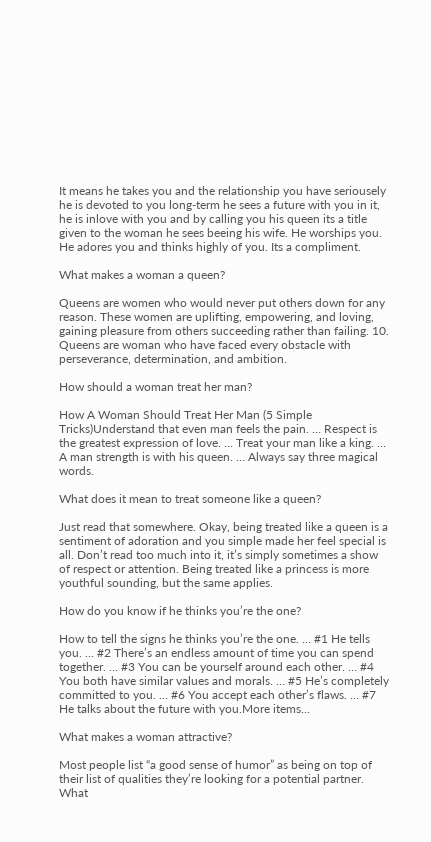It means he takes you and the relationship you have seriousely he is devoted to you long-term he sees a future with you in it, he is inlove with you and by calling you his queen its a title given to the woman he sees beeing his wife. He worships you. He adores you and thinks highly of you. Its a compliment.

What makes a woman a queen?

Queens are women who would never put others down for any reason. These women are uplifting, empowering, and loving, gaining pleasure from others succeeding rather than failing. 10. Queens are woman who have faced every obstacle with perseverance, determination, and ambition.

How should a woman treat her man?

How A Woman Should Treat Her Man (5 Simple Tricks)Understand that even man feels the pain. … Respect is the greatest expression of love. … Treat your man like a king. … A man strength is with his queen. … Always say three magical words.

What does it mean to treat someone like a queen?

Just read that somewhere. Okay, being treated like a queen is a sentiment of adoration and you simple made her feel special is all. Don’t read too much into it, it’s simply sometimes a show of respect or attention. Being treated like a princess is more youthful sounding, but the same applies.

How do you know if he thinks you’re the one?

How to tell the signs he thinks you’re the one. … #1 He tells you. … #2 There’s an endless amount of time you can spend together. … #3 You can be yourself around each other. … #4 You both have similar values and morals. … #5 He’s completely committed to you. … #6 You accept each other’s flaws. … #7 He talks about the future with you.More items…

What makes a woman attractive?

Most people list “a good sense of humor” as being on top of their list of qualities they’re looking for a potential partner. What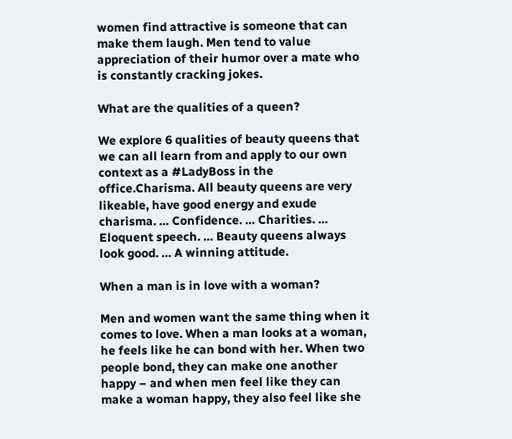women find attractive is someone that can make them laugh. Men tend to value appreciation of their humor over a mate who is constantly cracking jokes.

What are the qualities of a queen?

We explore 6 qualities of beauty queens that we can all learn from and apply to our own context as a #LadyBoss in the office.Charisma. All beauty queens are very likeable, have good energy and exude charisma. … Confidence. … Charities. … Eloquent speech. … Beauty queens always look good. … A winning attitude.

When a man is in love with a woman?

Men and women want the same thing when it comes to love. When a man looks at a woman, he feels like he can bond with her. When two people bond, they can make one another happy – and when men feel like they can make a woman happy, they also feel like she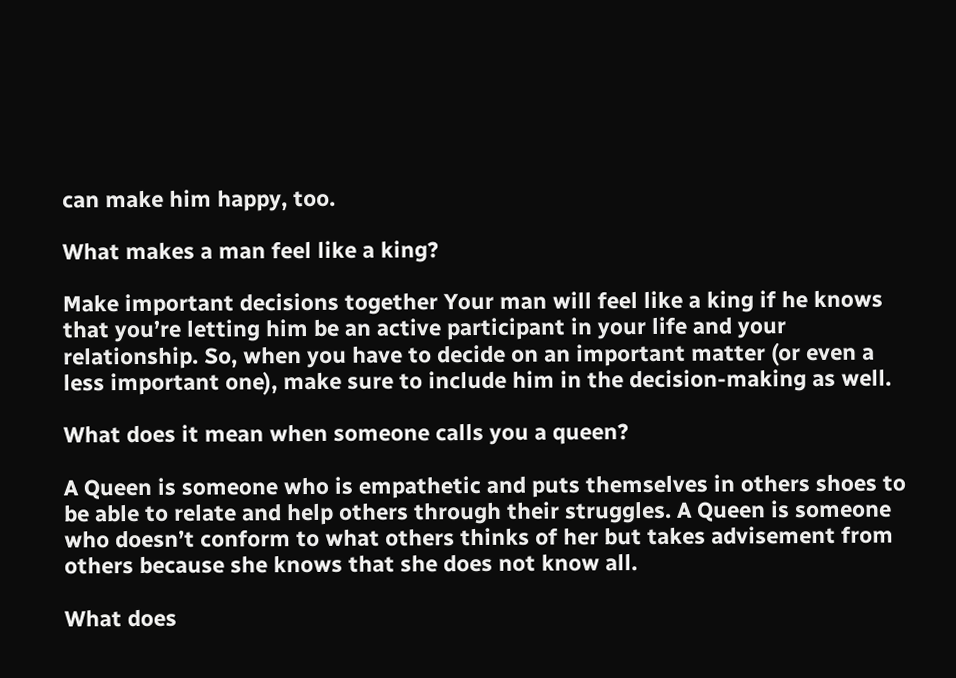can make him happy, too.

What makes a man feel like a king?

Make important decisions together Your man will feel like a king if he knows that you’re letting him be an active participant in your life and your relationship. So, when you have to decide on an important matter (or even a less important one), make sure to include him in the decision-making as well.

What does it mean when someone calls you a queen?

A Queen is someone who is empathetic and puts themselves in others shoes to be able to relate and help others through their struggles. A Queen is someone who doesn’t conform to what others thinks of her but takes advisement from others because she knows that she does not know all.

What does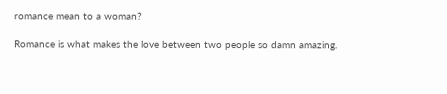romance mean to a woman?

Romance is what makes the love between two people so damn amazing.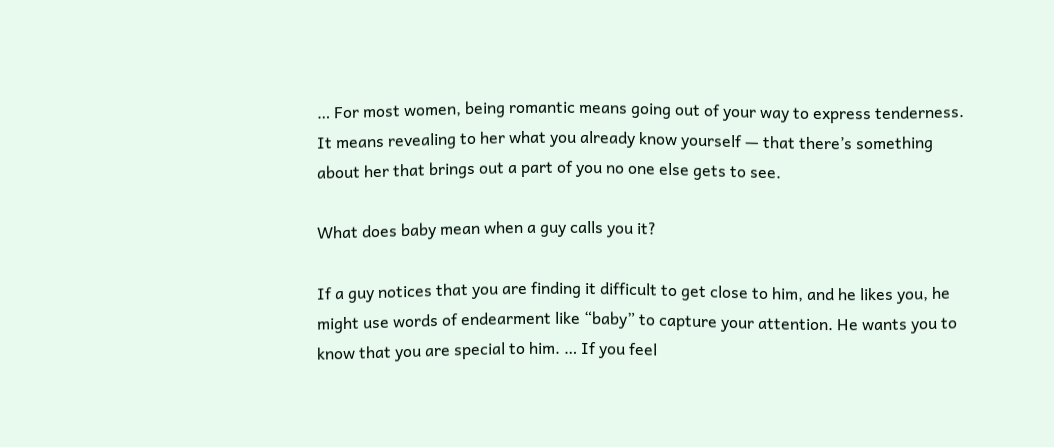… For most women, being romantic means going out of your way to express tenderness. It means revealing to her what you already know yourself — that there’s something about her that brings out a part of you no one else gets to see.

What does baby mean when a guy calls you it?

If a guy notices that you are finding it difficult to get close to him, and he likes you, he might use words of endearment like “baby” to capture your attention. He wants you to know that you are special to him. … If you feel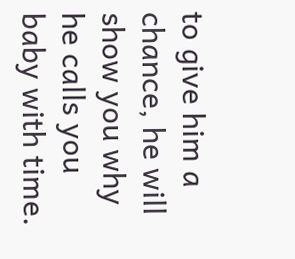to give him a chance, he will show you why he calls you baby with time.